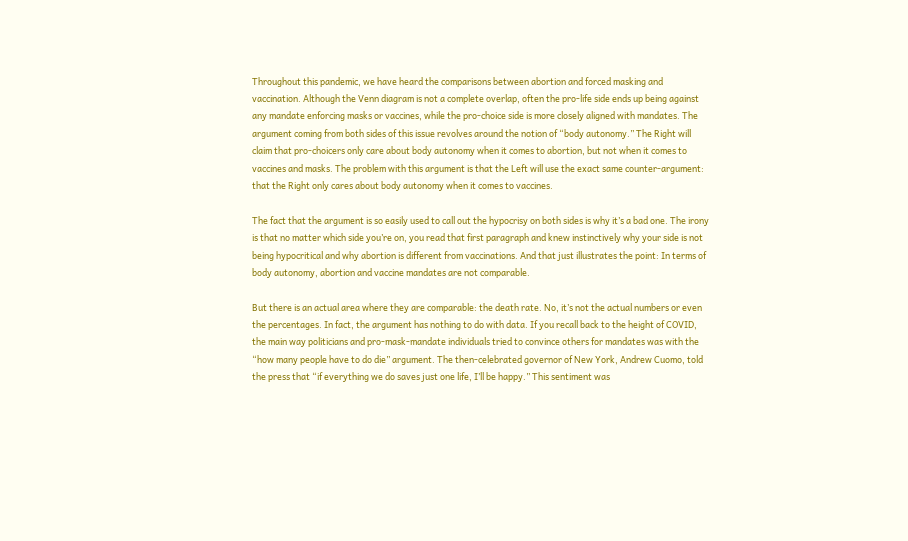Throughout this pandemic, we have heard the comparisons between abortion and forced masking and vaccination. Although the Venn diagram is not a complete overlap, often the pro-life side ends up being against any mandate enforcing masks or vaccines, while the pro-choice side is more closely aligned with mandates. The argument coming from both sides of this issue revolves around the notion of “body autonomy.” The Right will claim that pro-choicers only care about body autonomy when it comes to abortion, but not when it comes to vaccines and masks. The problem with this argument is that the Left will use the exact same counter-argument: that the Right only cares about body autonomy when it comes to vaccines.

The fact that the argument is so easily used to call out the hypocrisy on both sides is why it’s a bad one. The irony is that no matter which side you’re on, you read that first paragraph and knew instinctively why your side is not being hypocritical and why abortion is different from vaccinations. And that just illustrates the point: In terms of body autonomy, abortion and vaccine mandates are not comparable.

But there is an actual area where they are comparable: the death rate. No, it’s not the actual numbers or even the percentages. In fact, the argument has nothing to do with data. If you recall back to the height of COVID, the main way politicians and pro-mask-mandate individuals tried to convince others for mandates was with the “how many people have to do die” argument. The then-celebrated governor of New York, Andrew Cuomo, told the press that “if everything we do saves just one life, I’ll be happy.” This sentiment was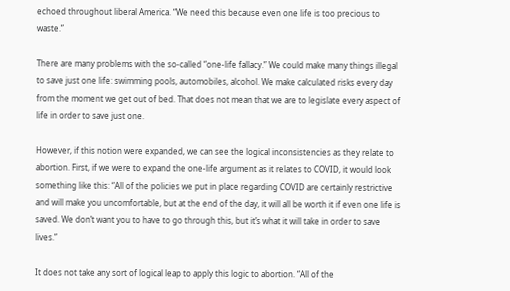echoed throughout liberal America. “We need this because even one life is too precious to waste.”

There are many problems with the so-called “one-life fallacy.” We could make many things illegal to save just one life: swimming pools, automobiles, alcohol. We make calculated risks every day from the moment we get out of bed. That does not mean that we are to legislate every aspect of life in order to save just one.

However, if this notion were expanded, we can see the logical inconsistencies as they relate to abortion. First, if we were to expand the one-life argument as it relates to COVID, it would look something like this: “All of the policies we put in place regarding COVID are certainly restrictive and will make you uncomfortable, but at the end of the day, it will all be worth it if even one life is saved. We don’t want you to have to go through this, but it’s what it will take in order to save lives.”

It does not take any sort of logical leap to apply this logic to abortion. “All of the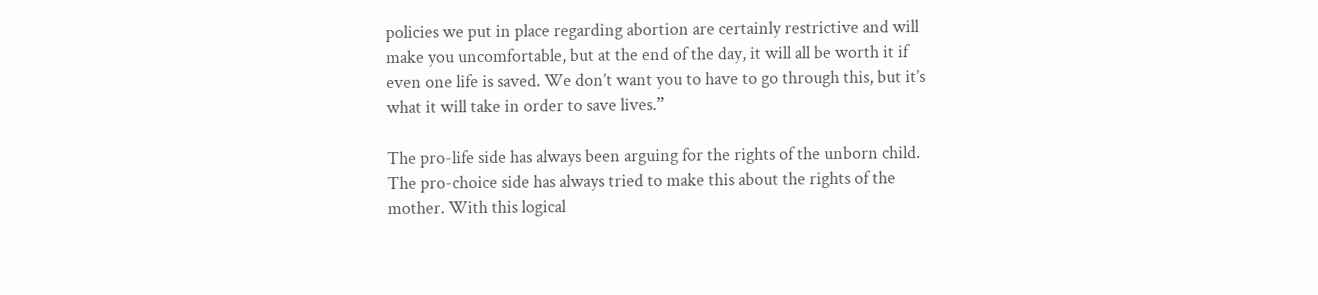policies we put in place regarding abortion are certainly restrictive and will make you uncomfortable, but at the end of the day, it will all be worth it if even one life is saved. We don’t want you to have to go through this, but it’s what it will take in order to save lives.”

The pro-life side has always been arguing for the rights of the unborn child. The pro-choice side has always tried to make this about the rights of the mother. With this logical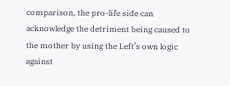comparison, the pro-life side can acknowledge the detriment being caused to the mother by using the Left’s own logic against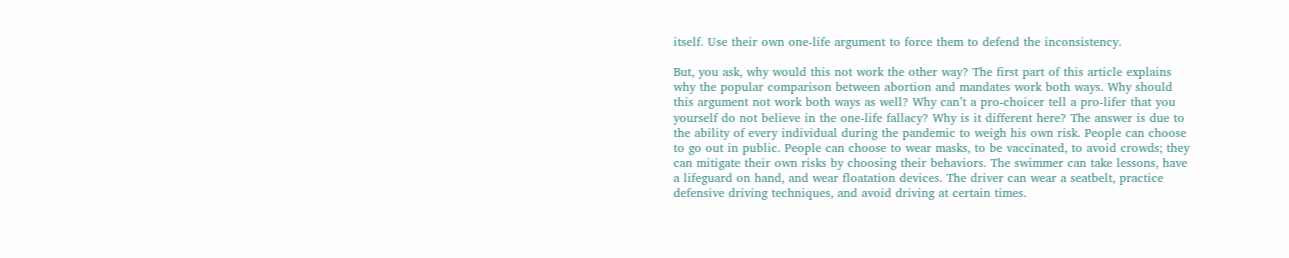itself. Use their own one-life argument to force them to defend the inconsistency.

But, you ask, why would this not work the other way? The first part of this article explains why the popular comparison between abortion and mandates work both ways. Why should this argument not work both ways as well? Why can’t a pro-choicer tell a pro-lifer that you yourself do not believe in the one-life fallacy? Why is it different here? The answer is due to the ability of every individual during the pandemic to weigh his own risk. People can choose to go out in public. People can choose to wear masks, to be vaccinated, to avoid crowds; they can mitigate their own risks by choosing their behaviors. The swimmer can take lessons, have a lifeguard on hand, and wear floatation devices. The driver can wear a seatbelt, practice defensive driving techniques, and avoid driving at certain times.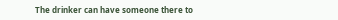The drinker can have someone there to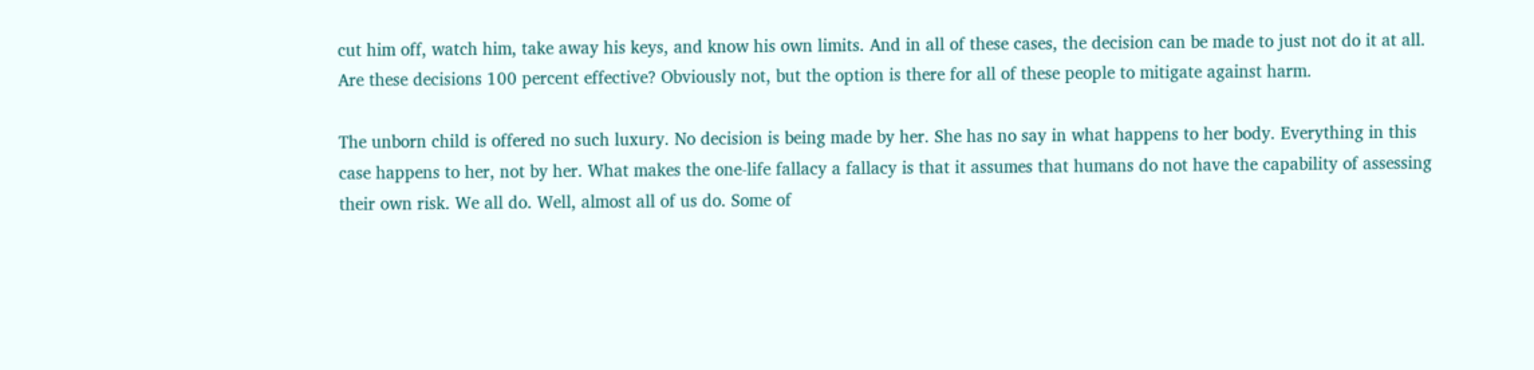cut him off, watch him, take away his keys, and know his own limits. And in all of these cases, the decision can be made to just not do it at all. Are these decisions 100 percent effective? Obviously not, but the option is there for all of these people to mitigate against harm.

The unborn child is offered no such luxury. No decision is being made by her. She has no say in what happens to her body. Everything in this case happens to her, not by her. What makes the one-life fallacy a fallacy is that it assumes that humans do not have the capability of assessing their own risk. We all do. Well, almost all of us do. Some of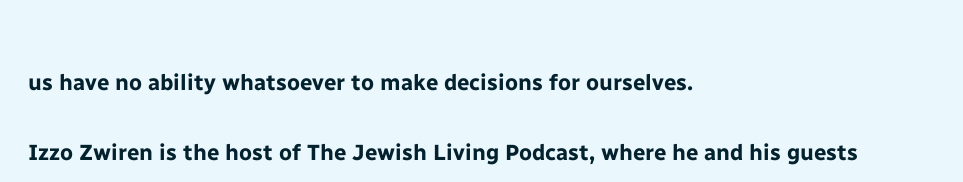us have no ability whatsoever to make decisions for ourselves.

Izzo Zwiren is the host of The Jewish Living Podcast, where he and his guests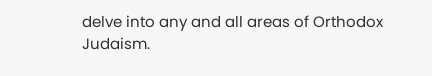delve into any and all areas of Orthodox Judaism.